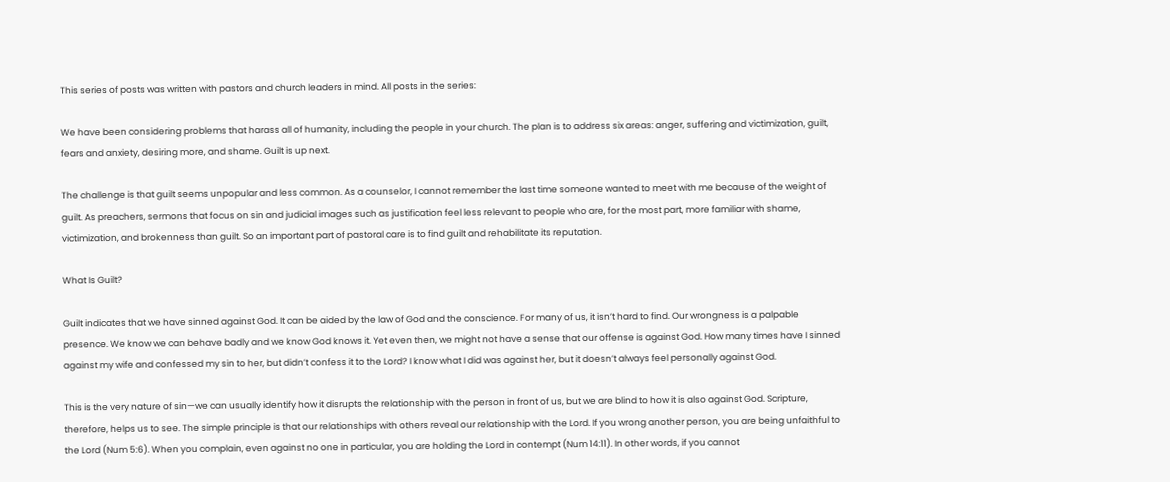This series of posts was written with pastors and church leaders in mind. All posts in the series:

We have been considering problems that harass all of humanity, including the people in your church. The plan is to address six areas: anger, suffering and victimization, guilt, fears and anxiety, desiring more, and shame. Guilt is up next.

The challenge is that guilt seems unpopular and less common. As a counselor, I cannot remember the last time someone wanted to meet with me because of the weight of guilt. As preachers, sermons that focus on sin and judicial images such as justification feel less relevant to people who are, for the most part, more familiar with shame, victimization, and brokenness than guilt. So an important part of pastoral care is to find guilt and rehabilitate its reputation.

What Is Guilt?

Guilt indicates that we have sinned against God. It can be aided by the law of God and the conscience. For many of us, it isn’t hard to find. Our wrongness is a palpable presence. We know we can behave badly and we know God knows it. Yet even then, we might not have a sense that our offense is against God. How many times have I sinned against my wife and confessed my sin to her, but didn’t confess it to the Lord? I know what I did was against her, but it doesn’t always feel personally against God.

This is the very nature of sin—we can usually identify how it disrupts the relationship with the person in front of us, but we are blind to how it is also against God. Scripture, therefore, helps us to see. The simple principle is that our relationships with others reveal our relationship with the Lord. If you wrong another person, you are being unfaithful to the Lord (Num 5:6). When you complain, even against no one in particular, you are holding the Lord in contempt (Num 14:11). In other words, if you cannot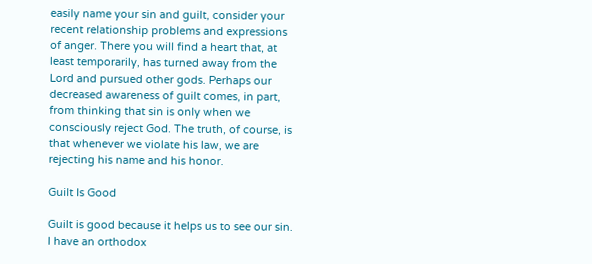easily name your sin and guilt, consider your recent relationship problems and expressions of anger. There you will find a heart that, at least temporarily, has turned away from the Lord and pursued other gods. Perhaps our decreased awareness of guilt comes, in part, from thinking that sin is only when we consciously reject God. The truth, of course, is that whenever we violate his law, we are rejecting his name and his honor.

Guilt Is Good

Guilt is good because it helps us to see our sin. I have an orthodox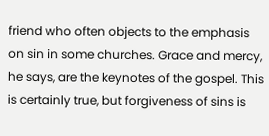friend who often objects to the emphasis on sin in some churches. Grace and mercy, he says, are the keynotes of the gospel. This is certainly true, but forgiveness of sins is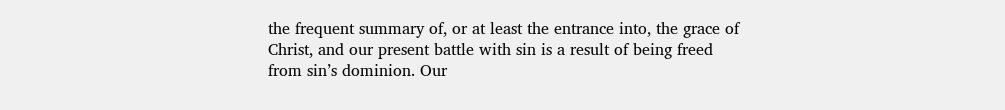the frequent summary of, or at least the entrance into, the grace of Christ, and our present battle with sin is a result of being freed from sin’s dominion. Our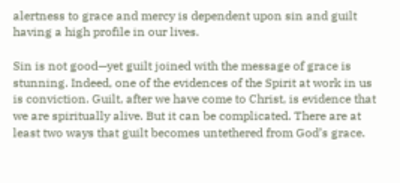alertness to grace and mercy is dependent upon sin and guilt having a high profile in our lives.

Sin is not good—yet guilt joined with the message of grace is stunning. Indeed, one of the evidences of the Spirit at work in us is conviction. Guilt, after we have come to Christ, is evidence that we are spiritually alive. But it can be complicated. There are at least two ways that guilt becomes untethered from God’s grace.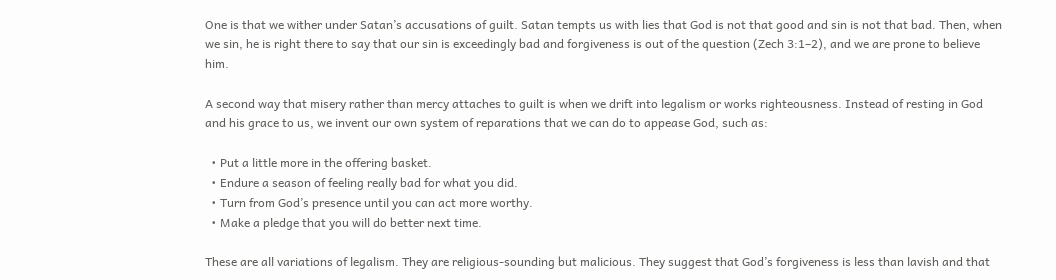One is that we wither under Satan’s accusations of guilt. Satan tempts us with lies that God is not that good and sin is not that bad. Then, when we sin, he is right there to say that our sin is exceedingly bad and forgiveness is out of the question (Zech 3:1–2), and we are prone to believe him.

A second way that misery rather than mercy attaches to guilt is when we drift into legalism or works righteousness. Instead of resting in God and his grace to us, we invent our own system of reparations that we can do to appease God, such as:

  • Put a little more in the offering basket.
  • Endure a season of feeling really bad for what you did.
  • Turn from God’s presence until you can act more worthy.
  • Make a pledge that you will do better next time.

These are all variations of legalism. They are religious-sounding but malicious. They suggest that God’s forgiveness is less than lavish and that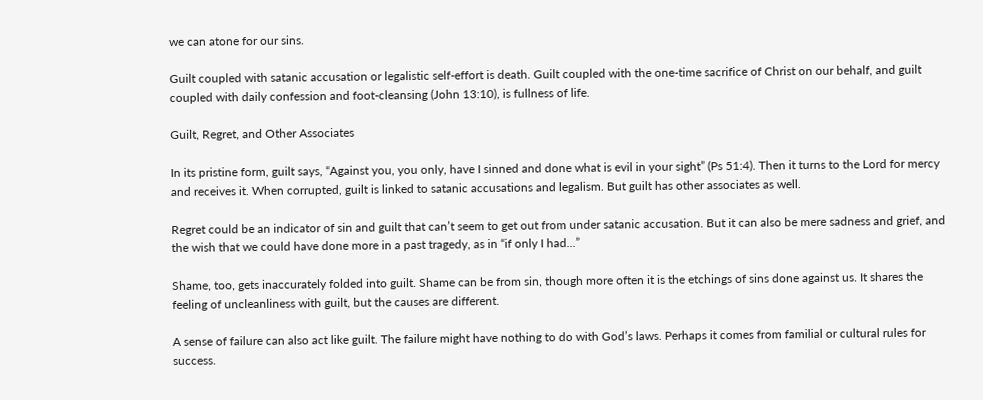we can atone for our sins.

Guilt coupled with satanic accusation or legalistic self-effort is death. Guilt coupled with the one-time sacrifice of Christ on our behalf, and guilt coupled with daily confession and foot-cleansing (John 13:10), is fullness of life.

Guilt, Regret, and Other Associates

In its pristine form, guilt says, “Against you, you only, have I sinned and done what is evil in your sight” (Ps 51:4). Then it turns to the Lord for mercy and receives it. When corrupted, guilt is linked to satanic accusations and legalism. But guilt has other associates as well.

Regret could be an indicator of sin and guilt that can’t seem to get out from under satanic accusation. But it can also be mere sadness and grief, and the wish that we could have done more in a past tragedy, as in “if only I had...”

Shame, too, gets inaccurately folded into guilt. Shame can be from sin, though more often it is the etchings of sins done against us. It shares the feeling of uncleanliness with guilt, but the causes are different.

A sense of failure can also act like guilt. The failure might have nothing to do with God’s laws. Perhaps it comes from familial or cultural rules for success.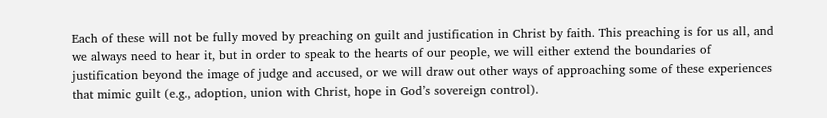Each of these will not be fully moved by preaching on guilt and justification in Christ by faith. This preaching is for us all, and we always need to hear it, but in order to speak to the hearts of our people, we will either extend the boundaries of justification beyond the image of judge and accused, or we will draw out other ways of approaching some of these experiences that mimic guilt (e.g., adoption, union with Christ, hope in God’s sovereign control).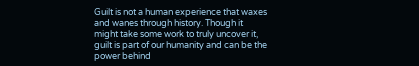Guilt is not a human experience that waxes and wanes through history. Though it might take some work to truly uncover it, guilt is part of our humanity and can be the power behind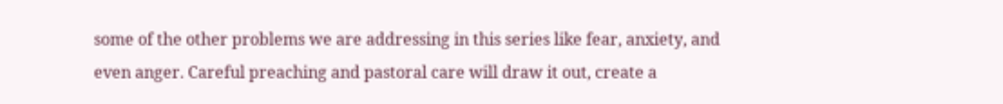some of the other problems we are addressing in this series like fear, anxiety, and even anger. Careful preaching and pastoral care will draw it out, create a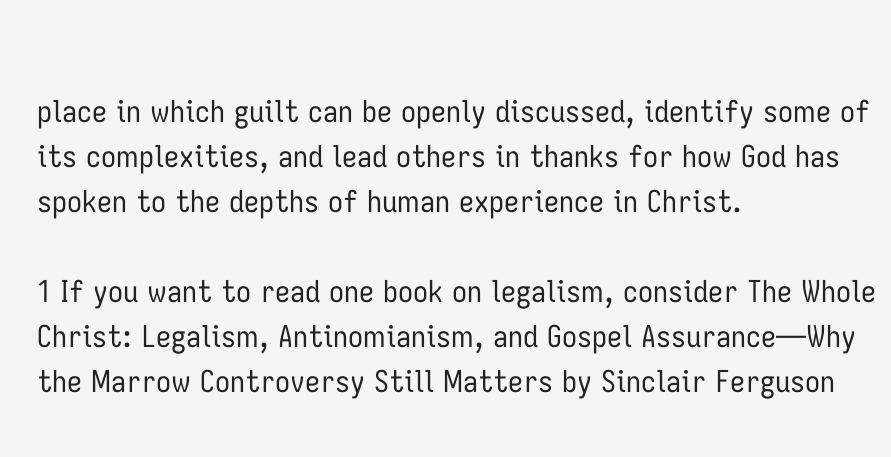place in which guilt can be openly discussed, identify some of its complexities, and lead others in thanks for how God has spoken to the depths of human experience in Christ.

1 If you want to read one book on legalism, consider The Whole Christ: Legalism, Antinomianism, and Gospel Assurance—Why the Marrow Controversy Still Matters by Sinclair Ferguson